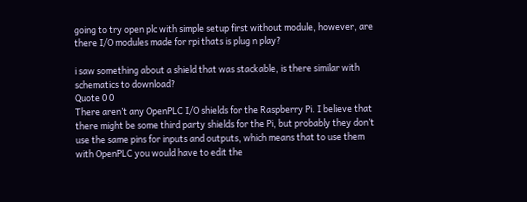going to try open plc with simple setup first without module, however, are there I/O modules made for rpi thats is plug n play?

i saw something about a shield that was stackable, is there similar with schematics to download?
Quote 0 0
There aren’t any OpenPLC I/O shields for the Raspberry Pi. I believe that there might be some third party shields for the Pi, but probably they don’t use the same pins for inputs and outputs, which means that to use them with OpenPLC you would have to edit the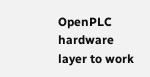OpenPLC hardware layer to work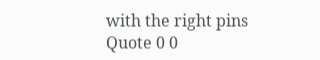with the right pins
Quote 0 0